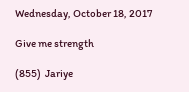Wednesday, October 18, 2017

Give me strength

(855)  Jariye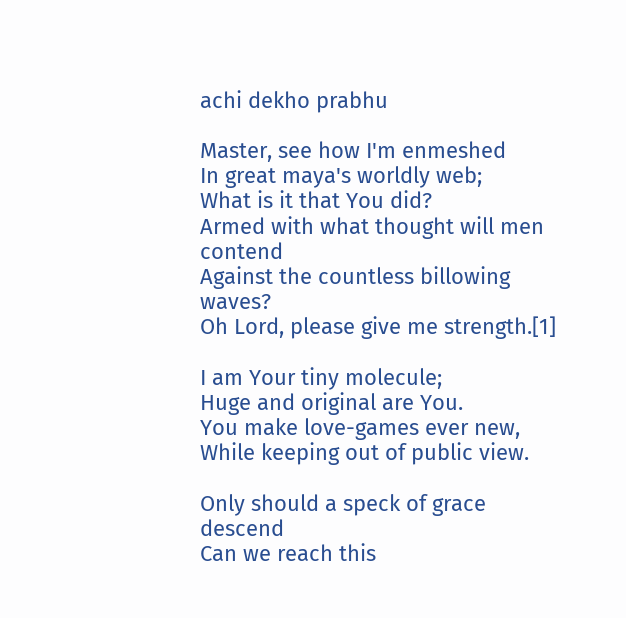achi dekho prabhu

Master, see how I'm enmeshed
In great maya's worldly web;
What is it that You did?
Armed with what thought will men contend
Against the countless billowing waves?
Oh Lord, please give me strength.[1]

I am Your tiny molecule;
Huge and original are You.
You make love-games ever new,
While keeping out of public view.

Only should a speck of grace descend
Can we reach this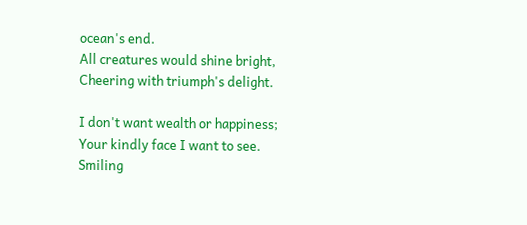ocean's end.
All creatures would shine bright,
Cheering with triumph's delight.

I don't want wealth or happiness;
Your kindly face I want to see.
Smiling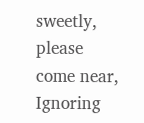sweetly, please come near,
Ignoring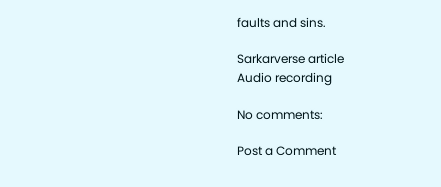faults and sins.

Sarkarverse article
Audio recording

No comments:

Post a Comment